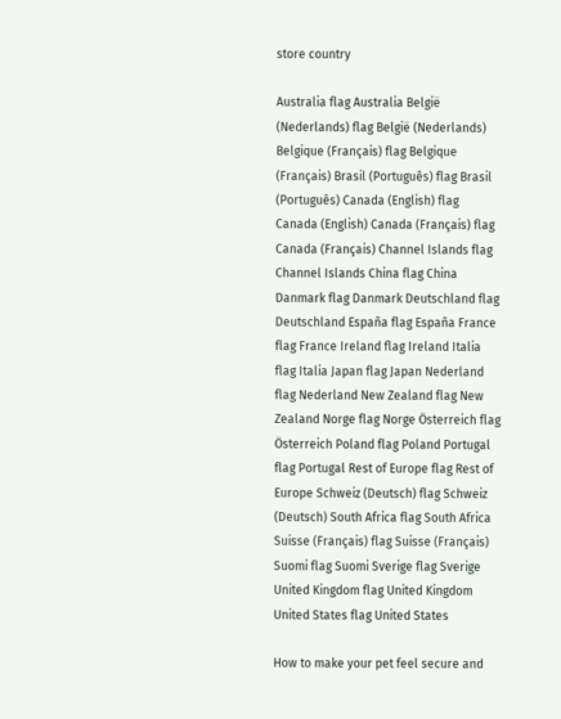store country

Australia flag Australia België (Nederlands) flag België (Nederlands) Belgique (Français) flag Belgique (Français) Brasil (Português) flag Brasil (Português) Canada (English) flag Canada (English) Canada (Français) flag Canada (Français) Channel Islands flag Channel Islands China flag China Danmark flag Danmark Deutschland flag Deutschland España flag España France flag France Ireland flag Ireland Italia flag Italia Japan flag Japan Nederland flag Nederland New Zealand flag New Zealand Norge flag Norge Österreich flag Österreich Poland flag Poland Portugal flag Portugal Rest of Europe flag Rest of Europe Schweiz (Deutsch) flag Schweiz (Deutsch) South Africa flag South Africa Suisse (Français) flag Suisse (Français) Suomi flag Suomi Sverige flag Sverige United Kingdom flag United Kingdom United States flag United States

How to make your pet feel secure and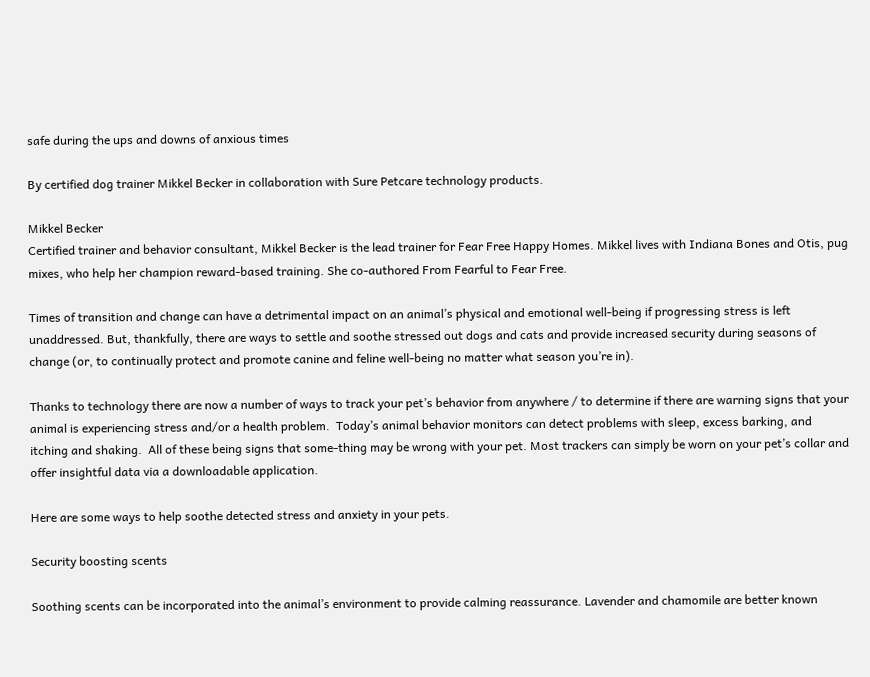safe during the ups and downs of anxious times

By certified dog trainer Mikkel Becker in collaboration with Sure Petcare technology products.

Mikkel Becker
Certified trainer and behavior consultant, Mikkel Becker is the lead trainer for Fear Free Happy Homes. Mikkel lives with Indiana Bones and Otis, pug mixes, who help her champion reward-based training. She co-authored From Fearful to Fear Free.

Times of transition and change can have a detrimental impact on an animal’s physical and emotional well-being if progressing stress is left unaddressed. But, thankfully, there are ways to settle and soothe stressed out dogs and cats and provide increased security during seasons of change (or, to continually protect and promote canine and feline well-being no matter what season you’re in).

Thanks to technology there are now a number of ways to track your pet’s behavior from anywhere / to determine if there are warning signs that your animal is experiencing stress and/or a health problem.  Today’s animal behavior monitors can detect problems with sleep, excess barking, and itching and shaking.  All of these being signs that some-thing may be wrong with your pet. Most trackers can simply be worn on your pet’s collar and offer insightful data via a downloadable application.

Here are some ways to help soothe detected stress and anxiety in your pets.

Security boosting scents

Soothing scents can be incorporated into the animal’s environment to provide calming reassurance. Lavender and chamomile are better known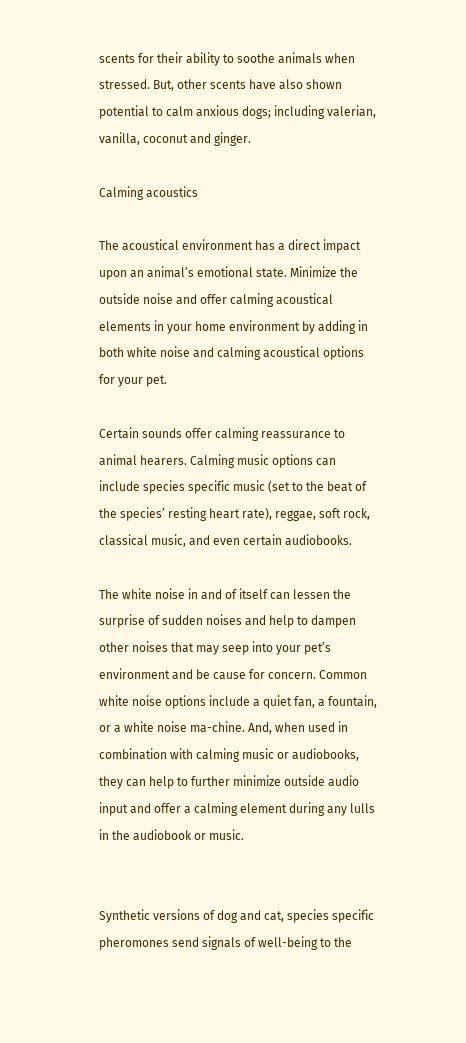scents for their ability to soothe animals when stressed. But, other scents have also shown potential to calm anxious dogs; including valerian, vanilla, coconut and ginger.

Calming acoustics

The acoustical environment has a direct impact upon an animal’s emotional state. Minimize the outside noise and offer calming acoustical elements in your home environment by adding in both white noise and calming acoustical options for your pet.

Certain sounds offer calming reassurance to animal hearers. Calming music options can include species specific music (set to the beat of the species’ resting heart rate), reggae, soft rock, classical music, and even certain audiobooks.

The white noise in and of itself can lessen the surprise of sudden noises and help to dampen other noises that may seep into your pet’s environment and be cause for concern. Common white noise options include a quiet fan, a fountain, or a white noise ma-chine. And, when used in combination with calming music or audiobooks, they can help to further minimize outside audio input and offer a calming element during any lulls in the audiobook or music.


Synthetic versions of dog and cat, species specific pheromones send signals of well-being to the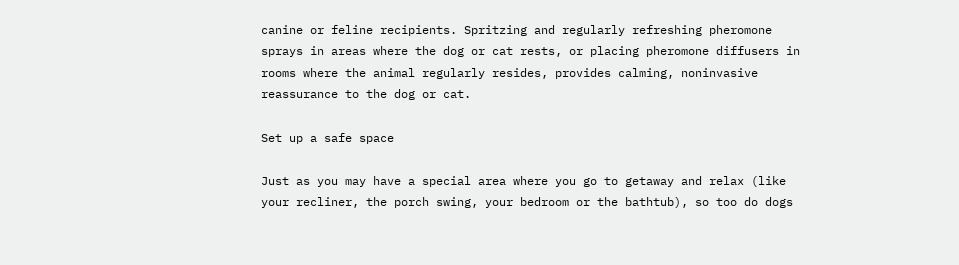canine or feline recipients. Spritzing and regularly refreshing pheromone sprays in areas where the dog or cat rests, or placing pheromone diffusers in rooms where the animal regularly resides, provides calming, noninvasive reassurance to the dog or cat.

Set up a safe space

Just as you may have a special area where you go to getaway and relax (like your recliner, the porch swing, your bedroom or the bathtub), so too do dogs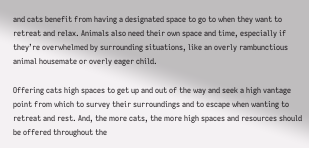and cats benefit from having a designated space to go to when they want to retreat and relax. Animals also need their own space and time, especially if they’re overwhelmed by surrounding situations, like an overly rambunctious animal housemate or overly eager child.

Offering cats high spaces to get up and out of the way and seek a high vantage point from which to survey their surroundings and to escape when wanting to retreat and rest. And, the more cats, the more high spaces and resources should be offered throughout the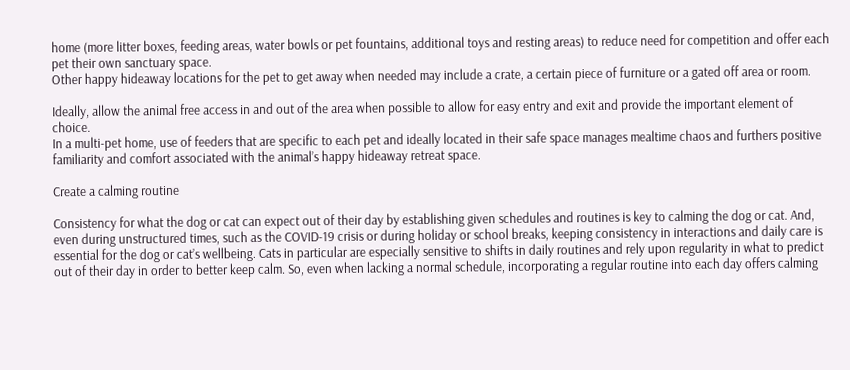home (more litter boxes, feeding areas, water bowls or pet fountains, additional toys and resting areas) to reduce need for competition and offer each pet their own sanctuary space.
Other happy hideaway locations for the pet to get away when needed may include a crate, a certain piece of furniture or a gated off area or room.

Ideally, allow the animal free access in and out of the area when possible to allow for easy entry and exit and provide the important element of choice.
In a multi-pet home, use of feeders that are specific to each pet and ideally located in their safe space manages mealtime chaos and furthers positive familiarity and comfort associated with the animal’s happy hideaway retreat space.

Create a calming routine

Consistency for what the dog or cat can expect out of their day by establishing given schedules and routines is key to calming the dog or cat. And, even during unstructured times, such as the COVID-19 crisis or during holiday or school breaks, keeping consistency in interactions and daily care is essential for the dog or cat’s wellbeing. Cats in particular are especially sensitive to shifts in daily routines and rely upon regularity in what to predict out of their day in order to better keep calm. So, even when lacking a normal schedule, incorporating a regular routine into each day offers calming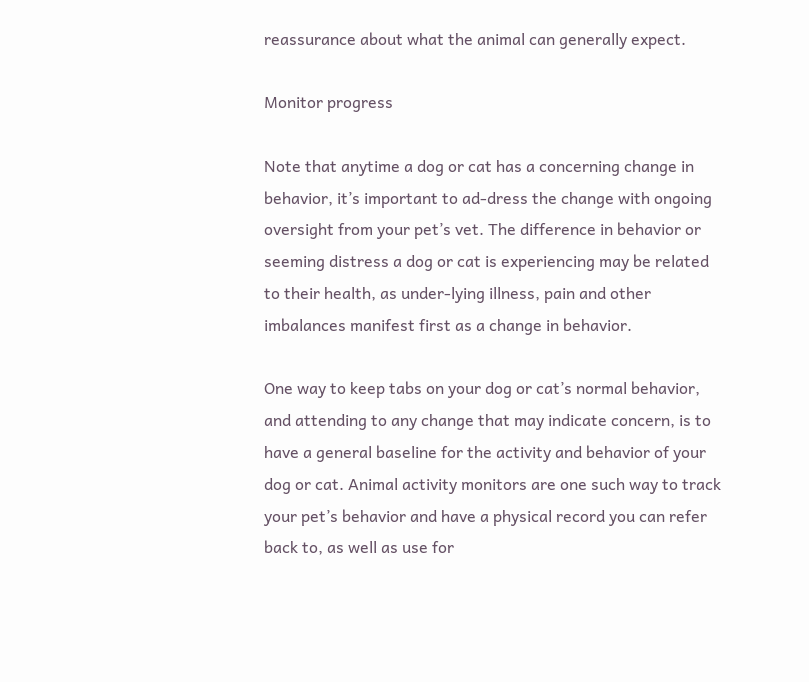reassurance about what the animal can generally expect.

Monitor progress

Note that anytime a dog or cat has a concerning change in behavior, it’s important to ad-dress the change with ongoing oversight from your pet’s vet. The difference in behavior or seeming distress a dog or cat is experiencing may be related to their health, as under-lying illness, pain and other imbalances manifest first as a change in behavior.

One way to keep tabs on your dog or cat’s normal behavior, and attending to any change that may indicate concern, is to have a general baseline for the activity and behavior of your dog or cat. Animal activity monitors are one such way to track your pet’s behavior and have a physical record you can refer back to, as well as use for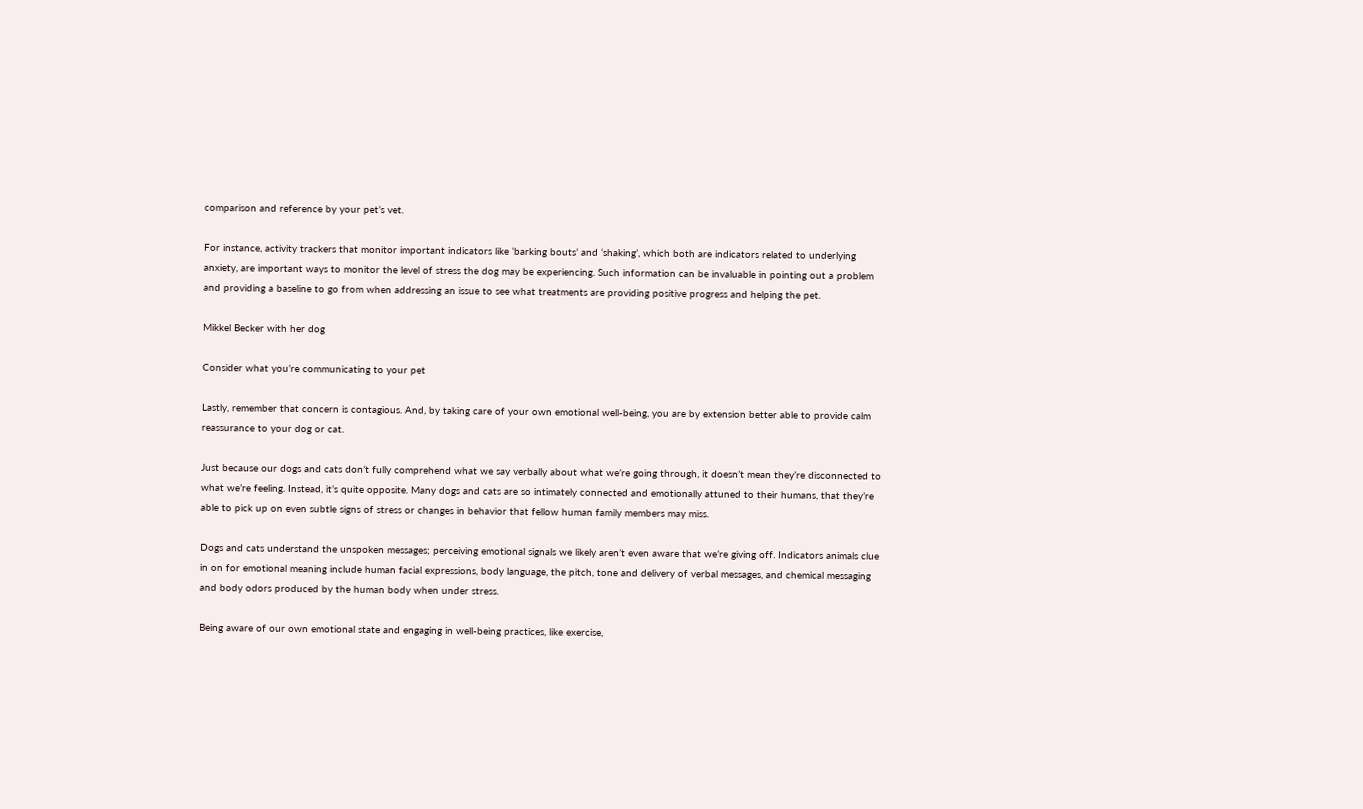comparison and reference by your pet’s vet.

For instance, activity trackers that monitor important indicators like ‘barking bouts’ and ‘shaking’, which both are indicators related to underlying anxiety, are important ways to monitor the level of stress the dog may be experiencing. Such information can be invaluable in pointing out a problem and providing a baseline to go from when addressing an issue to see what treatments are providing positive progress and helping the pet.

Mikkel Becker with her dog

Consider what you’re communicating to your pet

Lastly, remember that concern is contagious. And, by taking care of your own emotional well-being, you are by extension better able to provide calm reassurance to your dog or cat.

Just because our dogs and cats don’t fully comprehend what we say verbally about what we’re going through, it doesn’t mean they’re disconnected to what we’re feeling. Instead, it’s quite opposite. Many dogs and cats are so intimately connected and emotionally attuned to their humans, that they’re able to pick up on even subtle signs of stress or changes in behavior that fellow human family members may miss.

Dogs and cats understand the unspoken messages; perceiving emotional signals we likely aren’t even aware that we’re giving off. Indicators animals clue in on for emotional meaning include human facial expressions, body language, the pitch, tone and delivery of verbal messages, and chemical messaging and body odors produced by the human body when under stress.

Being aware of our own emotional state and engaging in well-being practices, like exercise,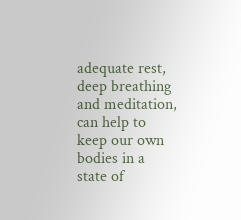adequate rest, deep breathing and meditation, can help to keep our own bodies in a state of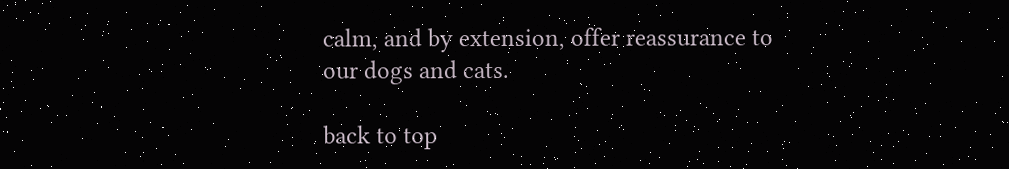calm, and by extension, offer reassurance to our dogs and cats.

back to top